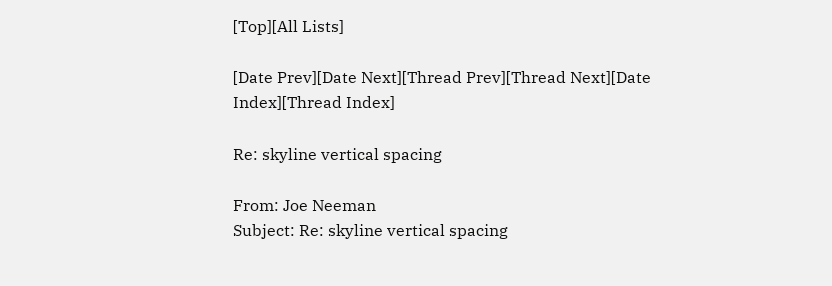[Top][All Lists]

[Date Prev][Date Next][Thread Prev][Thread Next][Date Index][Thread Index]

Re: skyline vertical spacing

From: Joe Neeman
Subject: Re: skyline vertical spacing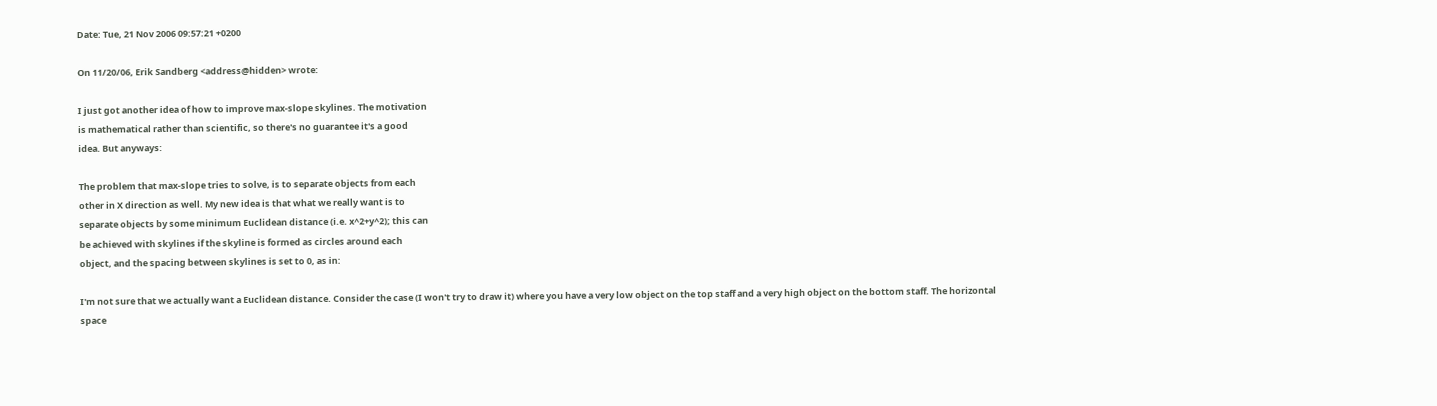Date: Tue, 21 Nov 2006 09:57:21 +0200

On 11/20/06, Erik Sandberg <address@hidden> wrote:

I just got another idea of how to improve max-slope skylines. The motivation
is mathematical rather than scientific, so there's no guarantee it's a good
idea. But anyways:

The problem that max-slope tries to solve, is to separate objects from each
other in X direction as well. My new idea is that what we really want is to
separate objects by some minimum Euclidean distance (i.e. x^2+y^2); this can
be achieved with skylines if the skyline is formed as circles around each
object, and the spacing between skylines is set to 0, as in:

I'm not sure that we actually want a Euclidean distance. Consider the case (I won't try to draw it) where you have a very low object on the top staff and a very high object on the bottom staff. The horizontal space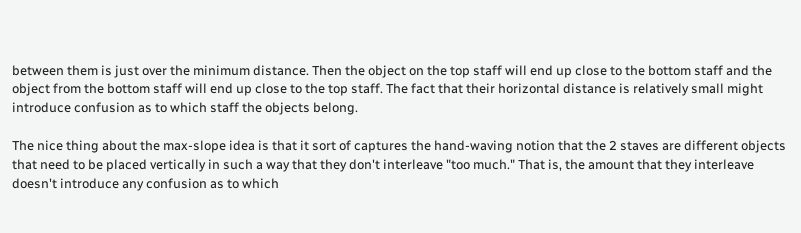between them is just over the minimum distance. Then the object on the top staff will end up close to the bottom staff and the
object from the bottom staff will end up close to the top staff. The fact that their horizontal distance is relatively small might introduce confusion as to which staff the objects belong.

The nice thing about the max-slope idea is that it sort of captures the hand-waving notion that the 2 staves are different objects that need to be placed vertically in such a way that they don't interleave "too much." That is, the amount that they interleave doesn't introduce any confusion as to which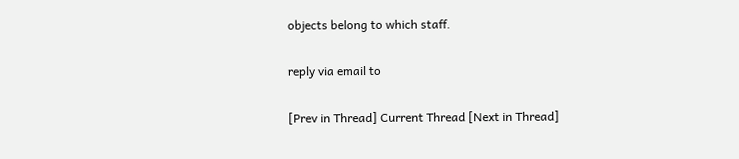objects belong to which staff.

reply via email to

[Prev in Thread] Current Thread [Next in Thread]